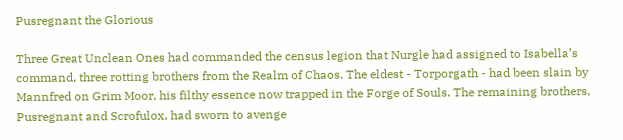Pusregnant the Glorious

Three Great Unclean Ones had commanded the census legion that Nurgle had assigned to Isabella’s command, three rotting brothers from the Realm of Chaos. The eldest - Torporgath - had been slain by Mannfred on Grim Moor, his filthy essence now trapped in the Forge of Souls. The remaining brothers, Pusregnant and Scrofulox, had sworn to avenge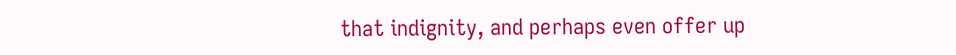that indignity, and perhaps even offer up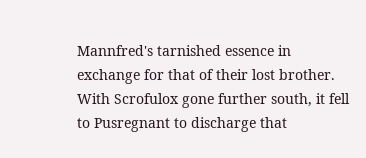Mannfred's tarnished essence in exchange for that of their lost brother. With Scrofulox gone further south, it fell to Pusregnant to discharge that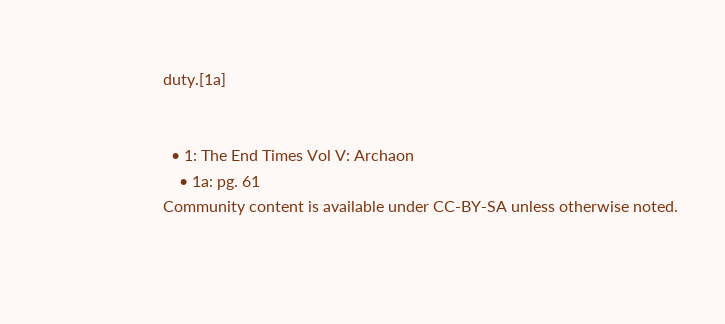duty.[1a]


  • 1: The End Times Vol V: Archaon
    • 1a: pg. 61
Community content is available under CC-BY-SA unless otherwise noted.